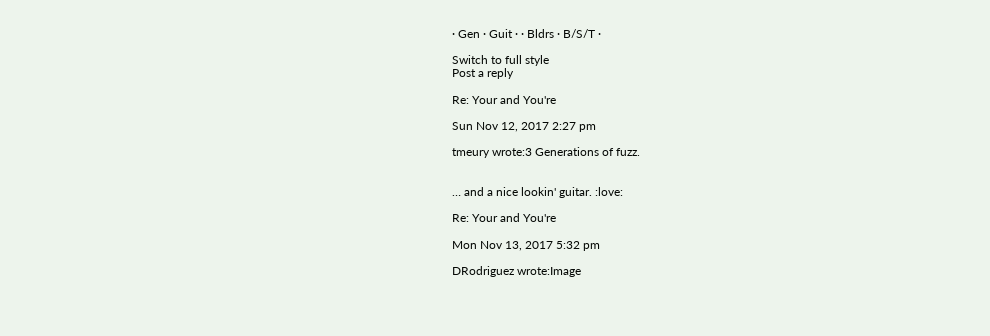· Gen · Guit · · Bldrs · B/S/T ·

Switch to full style
Post a reply

Re: Your and You're

Sun Nov 12, 2017 2:27 pm

tmeury wrote:3 Generations of fuzz.


… and a nice lookin' guitar. :love:

Re: Your and You're

Mon Nov 13, 2017 5:32 pm

DRodriguez wrote:Image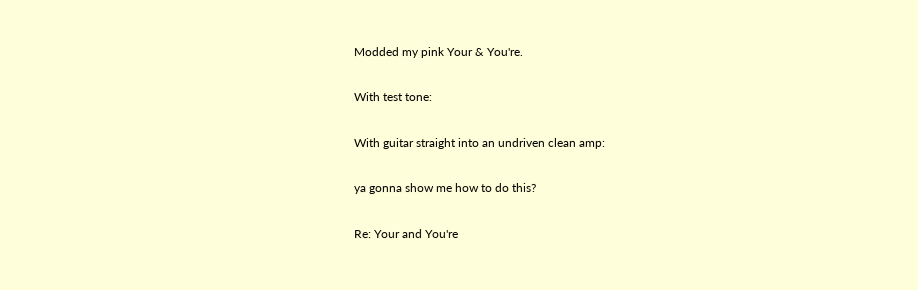Modded my pink Your & You're.

With test tone:

With guitar straight into an undriven clean amp:

ya gonna show me how to do this?

Re: Your and You're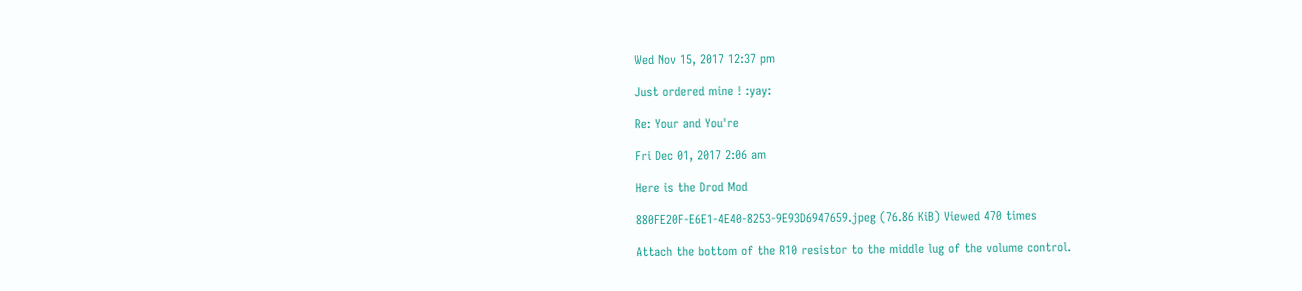Wed Nov 15, 2017 12:37 pm

Just ordered mine ! :yay:

Re: Your and You're

Fri Dec 01, 2017 2:06 am

Here is the Drod Mod

880FE20F-E6E1-4E40-8253-9E93D6947659.jpeg (76.86 KiB) Viewed 470 times

Attach the bottom of the R10 resistor to the middle lug of the volume control.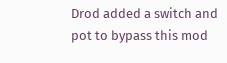Drod added a switch and pot to bypass this mod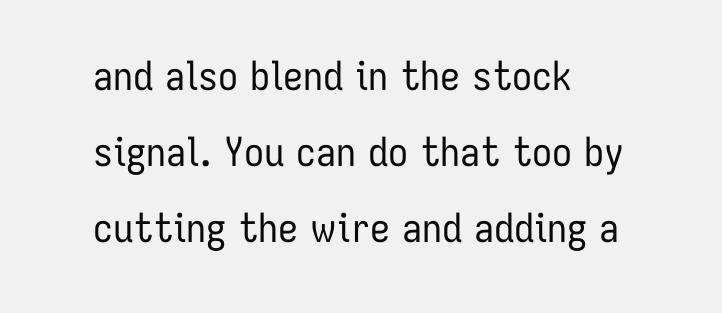and also blend in the stock signal. You can do that too by cutting the wire and adding a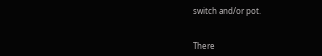switch and/or pot.


There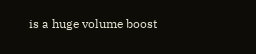is a huge volume boost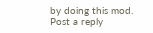by doing this mod.
Post a reply